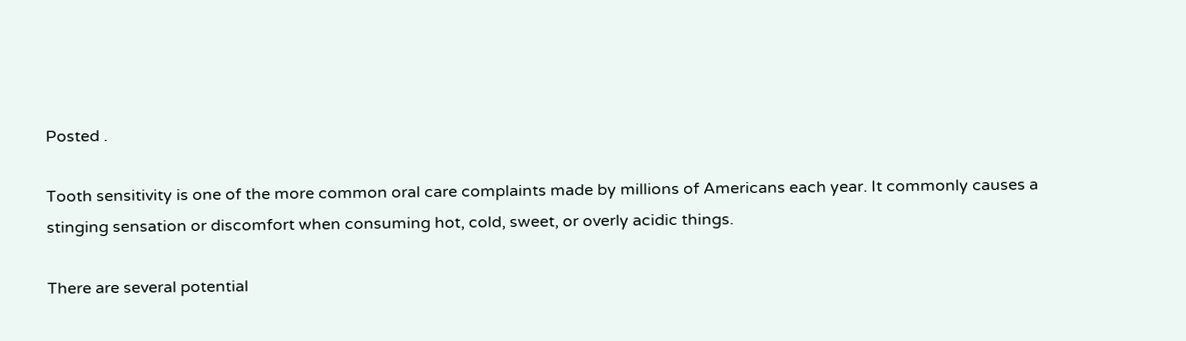Posted .

Tooth sensitivity is one of the more common oral care complaints made by millions of Americans each year. It commonly causes a stinging sensation or discomfort when consuming hot, cold, sweet, or overly acidic things.

There are several potential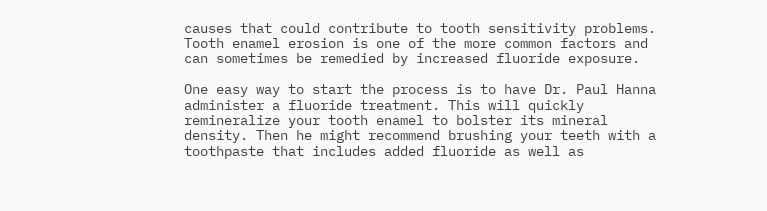causes that could contribute to tooth sensitivity problems. Tooth enamel erosion is one of the more common factors and can sometimes be remedied by increased fluoride exposure.

One easy way to start the process is to have Dr. Paul Hanna administer a fluoride treatment. This will quickly remineralize your tooth enamel to bolster its mineral density. Then he might recommend brushing your teeth with a toothpaste that includes added fluoride as well as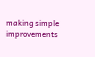making simple improvements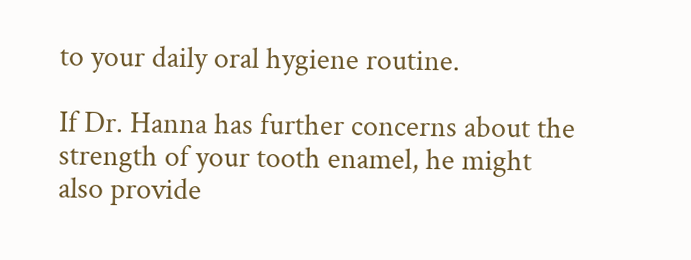to your daily oral hygiene routine.

If Dr. Hanna has further concerns about the strength of your tooth enamel, he might also provide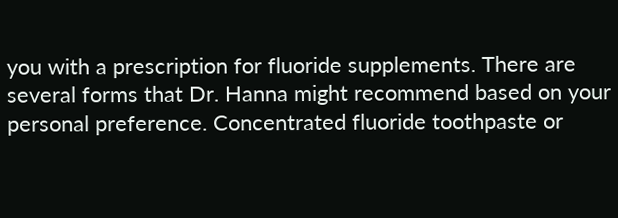you with a prescription for fluoride supplements. There are several forms that Dr. Hanna might recommend based on your personal preference. Concentrated fluoride toothpaste or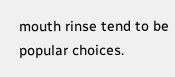mouth rinse tend to be popular choices.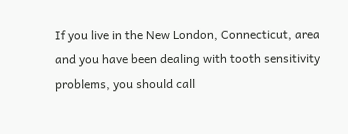If you live in the New London, Connecticut, area and you have been dealing with tooth sensitivity problems, you should call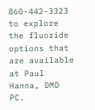860-442-3323 to explore the fluoride options that are available at Paul Hanna, DMD PC.